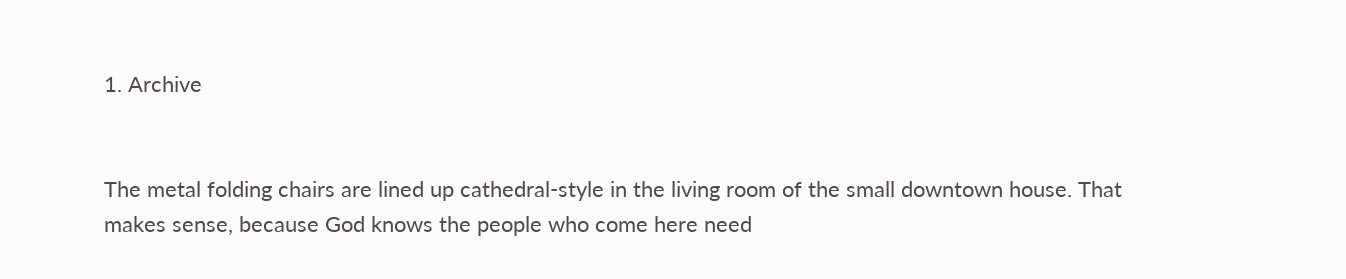1. Archive


The metal folding chairs are lined up cathedral-style in the living room of the small downtown house. That makes sense, because God knows the people who come here need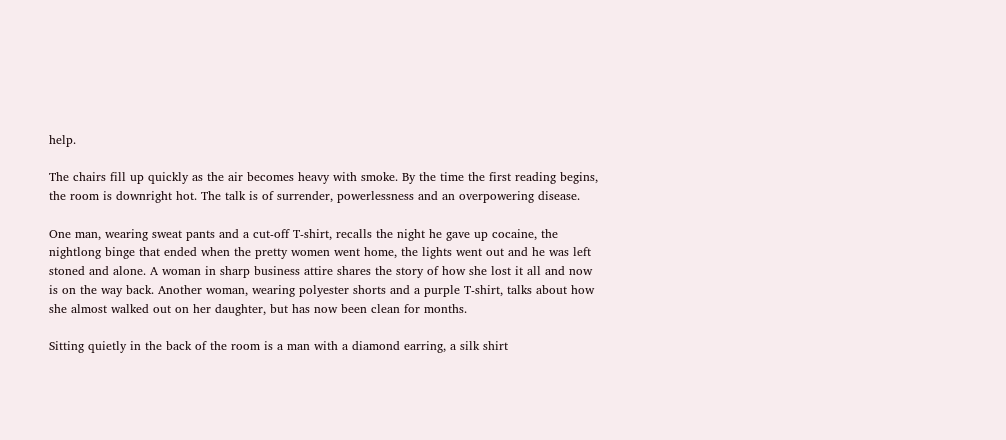help.

The chairs fill up quickly as the air becomes heavy with smoke. By the time the first reading begins, the room is downright hot. The talk is of surrender, powerlessness and an overpowering disease.

One man, wearing sweat pants and a cut-off T-shirt, recalls the night he gave up cocaine, the nightlong binge that ended when the pretty women went home, the lights went out and he was left stoned and alone. A woman in sharp business attire shares the story of how she lost it all and now is on the way back. Another woman, wearing polyester shorts and a purple T-shirt, talks about how she almost walked out on her daughter, but has now been clean for months.

Sitting quietly in the back of the room is a man with a diamond earring, a silk shirt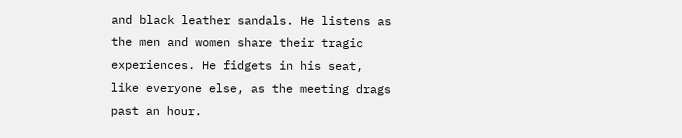and black leather sandals. He listens as the men and women share their tragic experiences. He fidgets in his seat, like everyone else, as the meeting drags past an hour.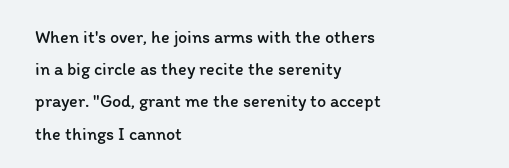When it's over, he joins arms with the others in a big circle as they recite the serenity prayer. "God, grant me the serenity to accept the things I cannot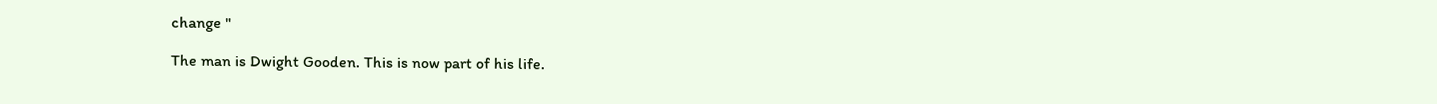change "

The man is Dwight Gooden. This is now part of his life.